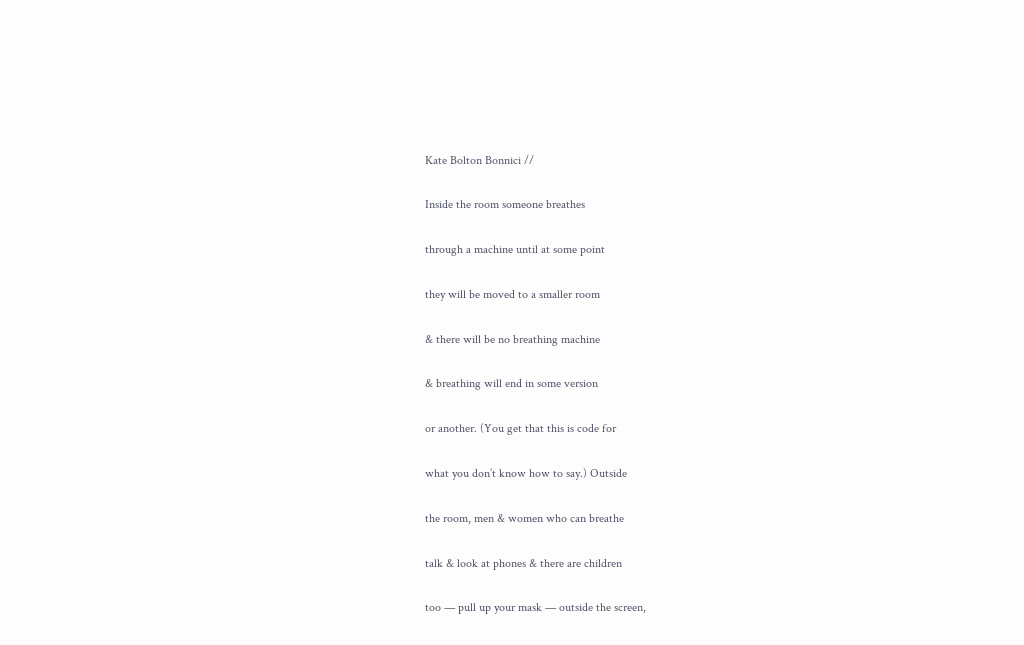Kate Bolton Bonnici //

Inside the room someone breathes

through a machine until at some point

they will be moved to a smaller room

& there will be no breathing machine

& breathing will end in some version

or another. (You get that this is code for

what you don’t know how to say.) Outside

the room, men & women who can breathe

talk & look at phones & there are children

too — pull up your mask — outside the screen,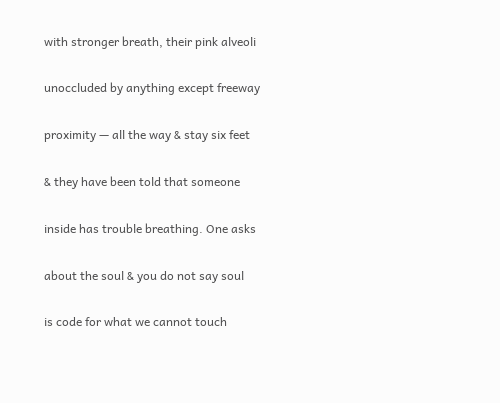with stronger breath, their pink alveoli

unoccluded by anything except freeway

proximity — all the way & stay six feet

& they have been told that someone

inside has trouble breathing. One asks

about the soul & you do not say soul

is code for what we cannot touch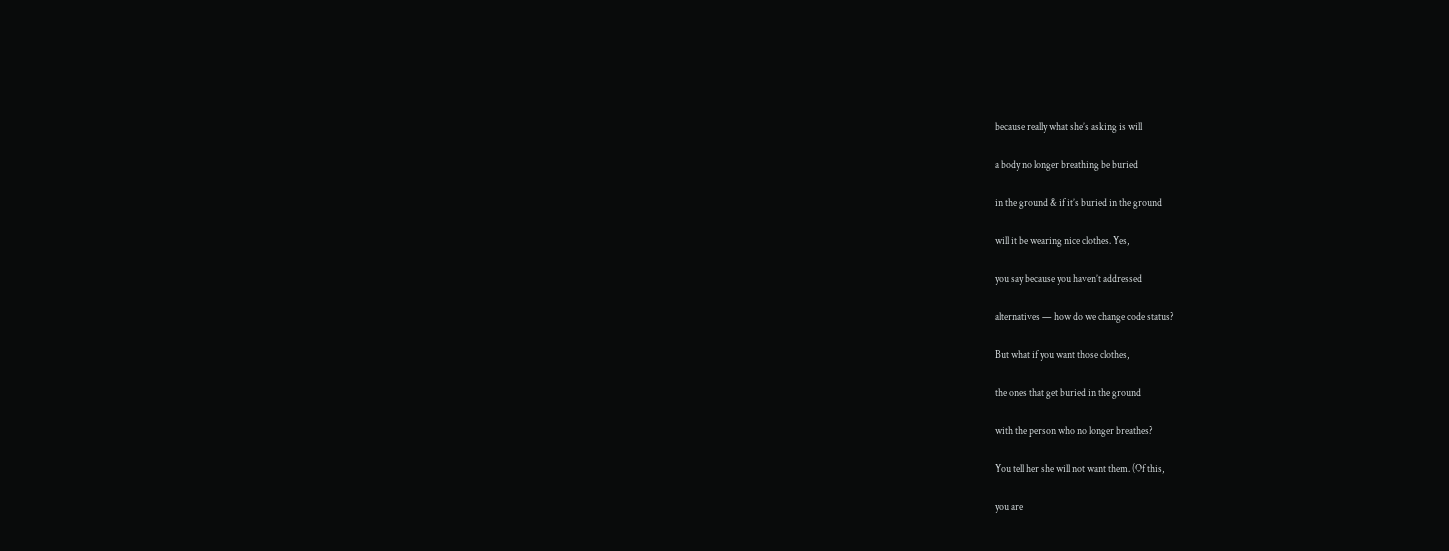because really what she’s asking is will

a body no longer breathing be buried

in the ground & if it’s buried in the ground

will it be wearing nice clothes. Yes,

you say because you haven’t addressed

alternatives — how do we change code status?

But what if you want those clothes,

the ones that get buried in the ground

with the person who no longer breathes?

You tell her she will not want them. (Of this,

you are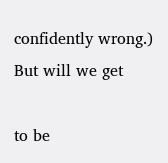confidently wrong.) But will we get

to be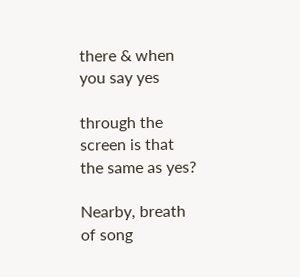there & when you say yes

through the screen is that the same as yes?

Nearby, breath of song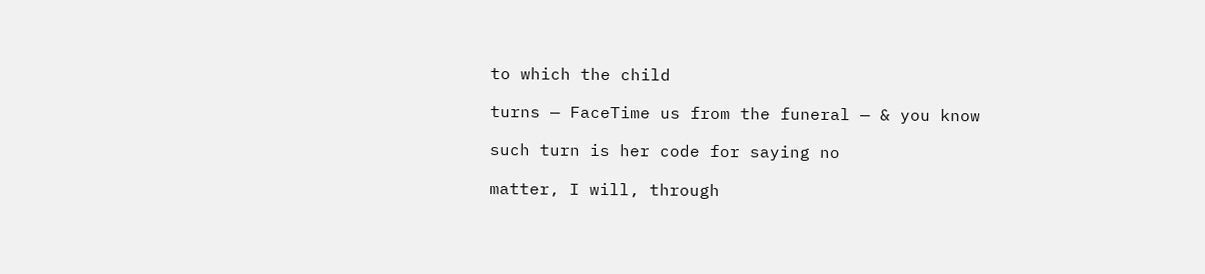to which the child

turns — FaceTime us from the funeral — & you know

such turn is her code for saying no

matter, I will, through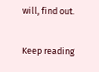will, find out.

Keep reading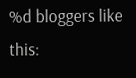%d bloggers like this: